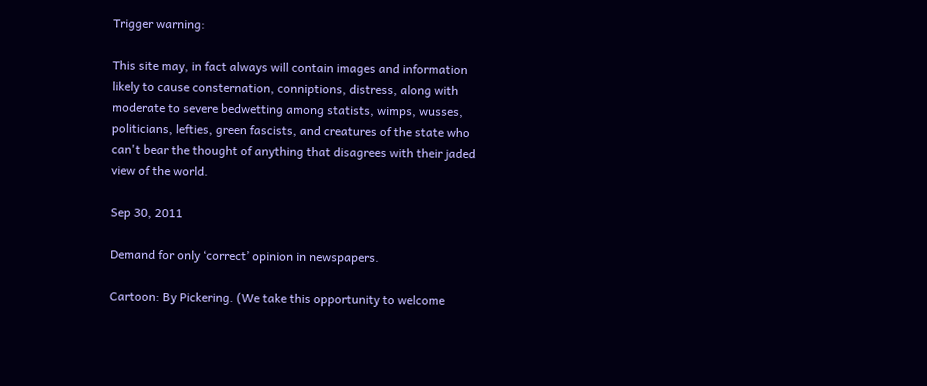Trigger warning:

This site may, in fact always will contain images and information likely to cause consternation, conniptions, distress, along with moderate to severe bedwetting among statists, wimps, wusses, politicians, lefties, green fascists, and creatures of the state who can't bear the thought of anything that disagrees with their jaded view of the world.

Sep 30, 2011

Demand for only ‘correct’ opinion in newspapers.

Cartoon: By Pickering. (We take this opportunity to welcome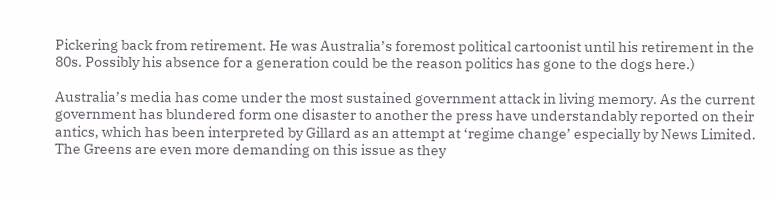Pickering back from retirement. He was Australia’s foremost political cartoonist until his retirement in the 80s. Possibly his absence for a generation could be the reason politics has gone to the dogs here.)

Australia’s media has come under the most sustained government attack in living memory. As the current government has blundered form one disaster to another the press have understandably reported on their antics, which has been interpreted by Gillard as an attempt at ‘regime change’ especially by News Limited. The Greens are even more demanding on this issue as they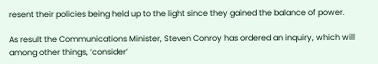resent their policies being held up to the light since they gained the balance of power.

As result the Communications Minister, Steven Conroy has ordered an inquiry, which will among other things, ‘consider’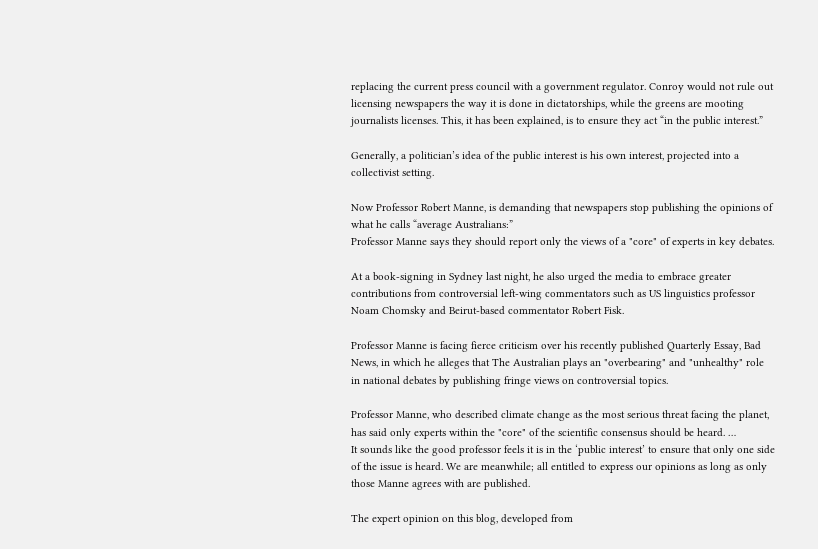replacing the current press council with a government regulator. Conroy would not rule out licensing newspapers the way it is done in dictatorships, while the greens are mooting journalists licenses. This, it has been explained, is to ensure they act “in the public interest.”

Generally, a politician’s idea of the public interest is his own interest, projected into a collectivist setting.

Now Professor Robert Manne, is demanding that newspapers stop publishing the opinions of what he calls “average Australians:”
Professor Manne says they should report only the views of a "core" of experts in key debates.

At a book-signing in Sydney last night, he also urged the media to embrace greater contributions from controversial left-wing commentators such as US linguistics professor Noam Chomsky and Beirut-based commentator Robert Fisk.

Professor Manne is facing fierce criticism over his recently published Quarterly Essay, Bad News, in which he alleges that The Australian plays an "overbearing" and "unhealthy" role in national debates by publishing fringe views on controversial topics.

Professor Manne, who described climate change as the most serious threat facing the planet, has said only experts within the "core" of the scientific consensus should be heard. …
It sounds like the good professor feels it is in the ‘public interest’ to ensure that only one side of the issue is heard. We are meanwhile; all entitled to express our opinions as long as only those Manne agrees with are published.

The expert opinion on this blog, developed from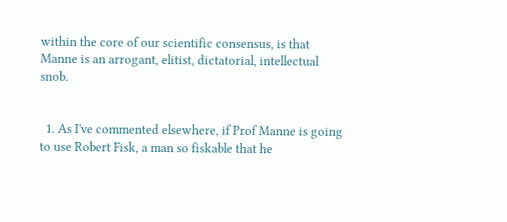within the core of our scientific consensus, is that Manne is an arrogant, elitist, dictatorial, intellectual snob.


  1. As I've commented elsewhere, if Prof Manne is going to use Robert Fisk, a man so fiskable that he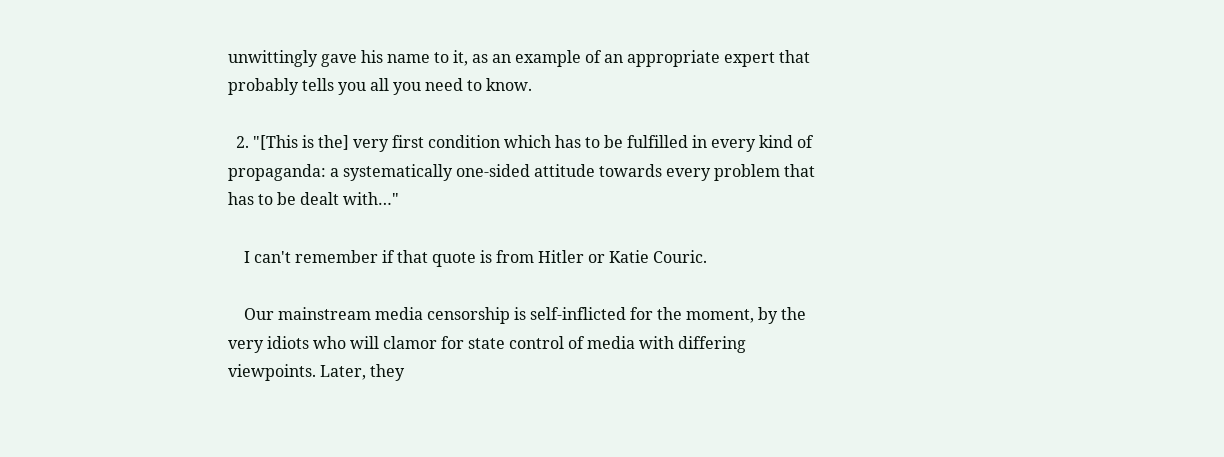unwittingly gave his name to it, as an example of an appropriate expert that probably tells you all you need to know.

  2. "[This is the] very first condition which has to be fulfilled in every kind of propaganda: a systematically one-sided attitude towards every problem that has to be dealt with…"

    I can't remember if that quote is from Hitler or Katie Couric.

    Our mainstream media censorship is self-inflicted for the moment, by the very idiots who will clamor for state control of media with differing viewpoints. Later, they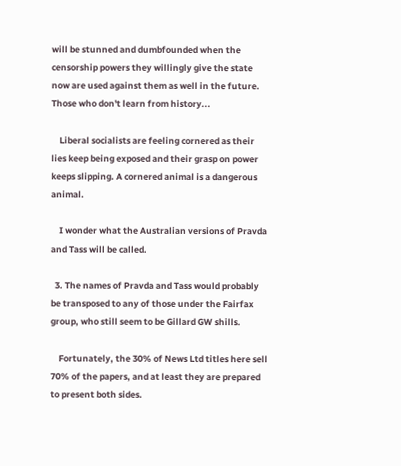will be stunned and dumbfounded when the censorship powers they willingly give the state now are used against them as well in the future. Those who don't learn from history...

    Liberal socialists are feeling cornered as their lies keep being exposed and their grasp on power keeps slipping. A cornered animal is a dangerous animal.

    I wonder what the Australian versions of Pravda and Tass will be called.

  3. The names of Pravda and Tass would probably be transposed to any of those under the Fairfax group, who still seem to be Gillard GW shills.

    Fortunately, the 30% of News Ltd titles here sell 70% of the papers, and at least they are prepared to present both sides.